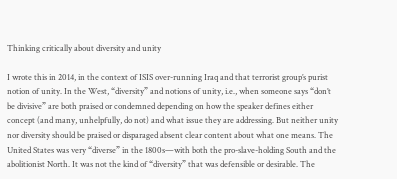Thinking critically about diversity and unity

I wrote this in 2014, in the context of ISIS over-running Iraq and that terrorist group’s purist notion of unity. In the West, “diversity” and notions of unity, i.e., when someone says “don’t be divisive” are both praised or condemned depending on how the speaker defines either concept (and many, unhelpfully, do not) and what issue they are addressing. But neither unity nor diversity should be praised or disparaged absent clear content about what one means. The United States was very “diverse” in the 1800s—with both the pro-slave-holding South and the abolitionist North. It was not the kind of “diversity” that was defensible or desirable. The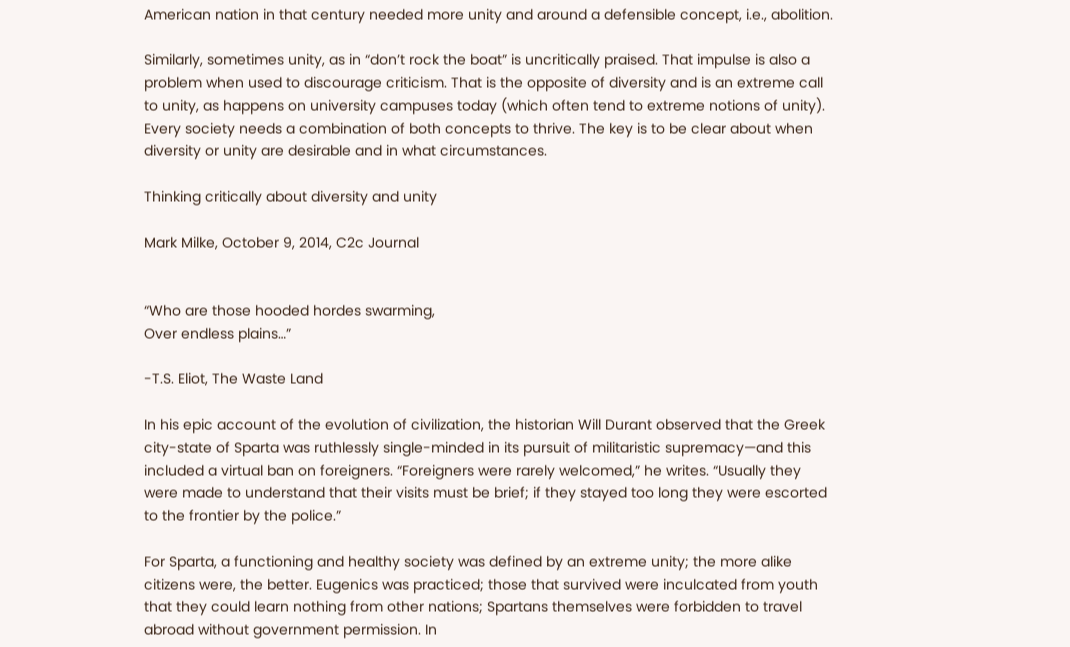American nation in that century needed more unity and around a defensible concept, i.e., abolition.

Similarly, sometimes unity, as in “don’t rock the boat” is uncritically praised. That impulse is also a problem when used to discourage criticism. That is the opposite of diversity and is an extreme call to unity, as happens on university campuses today (which often tend to extreme notions of unity). Every society needs a combination of both concepts to thrive. The key is to be clear about when diversity or unity are desirable and in what circumstances.

Thinking critically about diversity and unity

Mark Milke, October 9, 2014, C2c Journal


“Who are those hooded hordes swarming,
Over endless plains…”

-T.S. Eliot, The Waste Land

In his epic account of the evolution of civilization, the historian Will Durant observed that the Greek city-state of Sparta was ruthlessly single-minded in its pursuit of militaristic supremacy—and this included a virtual ban on foreigners. “Foreigners were rarely welcomed,” he writes. “Usually they were made to understand that their visits must be brief; if they stayed too long they were escorted to the frontier by the police.”

For Sparta, a functioning and healthy society was defined by an extreme unity; the more alike citizens were, the better. Eugenics was practiced; those that survived were inculcated from youth that they could learn nothing from other nations; Spartans themselves were forbidden to travel abroad without government permission. In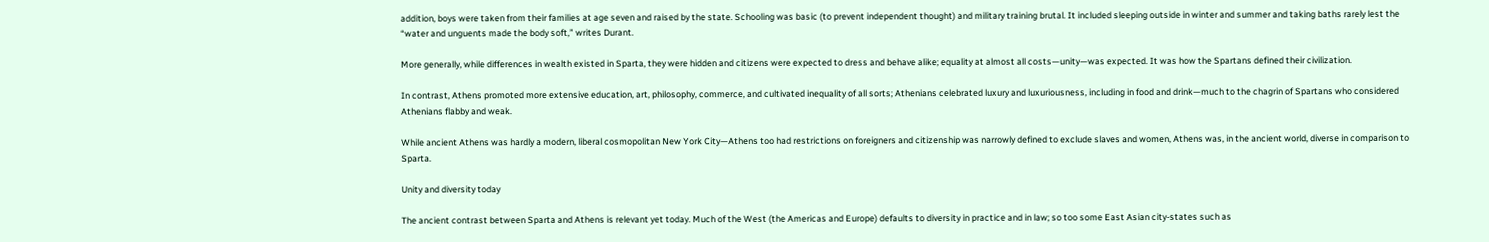addition, boys were taken from their families at age seven and raised by the state. Schooling was basic (to prevent independent thought) and military training brutal. It included sleeping outside in winter and summer and taking baths rarely lest the “water and unguents made the body soft,” writes Durant.

More generally, while differences in wealth existed in Sparta, they were hidden and citizens were expected to dress and behave alike; equality at almost all costs—unity—was expected. It was how the Spartans defined their civilization.

In contrast, Athens promoted more extensive education, art, philosophy, commerce, and cultivated inequality of all sorts; Athenians celebrated luxury and luxuriousness, including in food and drink—much to the chagrin of Spartans who considered Athenians flabby and weak.

While ancient Athens was hardly a modern, liberal cosmopolitan New York City—Athens too had restrictions on foreigners and citizenship was narrowly defined to exclude slaves and women, Athens was, in the ancient world, diverse in comparison to Sparta.

Unity and diversity today

The ancient contrast between Sparta and Athens is relevant yet today. Much of the West (the Americas and Europe) defaults to diversity in practice and in law; so too some East Asian city-states such as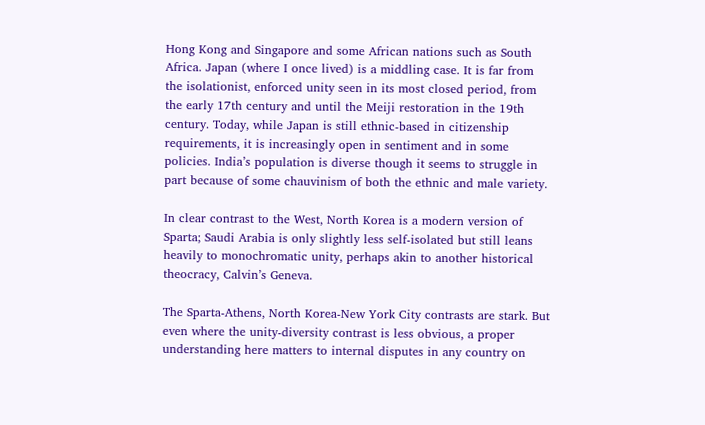Hong Kong and Singapore and some African nations such as South Africa. Japan (where I once lived) is a middling case. It is far from the isolationist, enforced unity seen in its most closed period, from the early 17th century and until the Meiji restoration in the 19th century. Today, while Japan is still ethnic-based in citizenship requirements, it is increasingly open in sentiment and in some policies. India’s population is diverse though it seems to struggle in part because of some chauvinism of both the ethnic and male variety.

In clear contrast to the West, North Korea is a modern version of Sparta; Saudi Arabia is only slightly less self-isolated but still leans heavily to monochromatic unity, perhaps akin to another historical theocracy, Calvin’s Geneva.

The Sparta-Athens, North Korea-New York City contrasts are stark. But even where the unity-diversity contrast is less obvious, a proper understanding here matters to internal disputes in any country on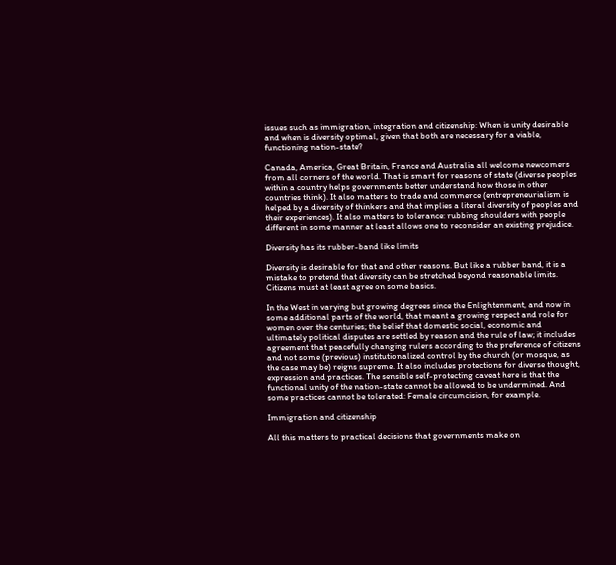issues such as immigration, integration and citizenship: When is unity desirable and when is diversity optimal, given that both are necessary for a viable, functioning nation-state?

Canada, America, Great Britain, France and Australia all welcome newcomers from all corners of the world. That is smart for reasons of state (diverse peoples within a country helps governments better understand how those in other countries think). It also matters to trade and commerce (entrepreneurialism is helped by a diversity of thinkers and that implies a literal diversity of peoples and their experiences). It also matters to tolerance: rubbing shoulders with people different in some manner at least allows one to reconsider an existing prejudice.

Diversity has its rubber-band like limits

Diversity is desirable for that and other reasons. But like a rubber band, it is a mistake to pretend that diversity can be stretched beyond reasonable limits. Citizens must at least agree on some basics.

In the West in varying but growing degrees since the Enlightenment, and now in some additional parts of the world, that meant a growing respect and role for women over the centuries; the belief that domestic social, economic and ultimately political disputes are settled by reason and the rule of law; it includes agreement that peacefully changing rulers according to the preference of citizens and not some (previous) institutionalized control by the church (or mosque, as the case may be) reigns supreme. It also includes protections for diverse thought, expression and practices. The sensible self-protecting caveat here is that the functional unity of the nation-state cannot be allowed to be undermined. And some practices cannot be tolerated: Female circumcision, for example.

Immigration and citizenship

All this matters to practical decisions that governments make on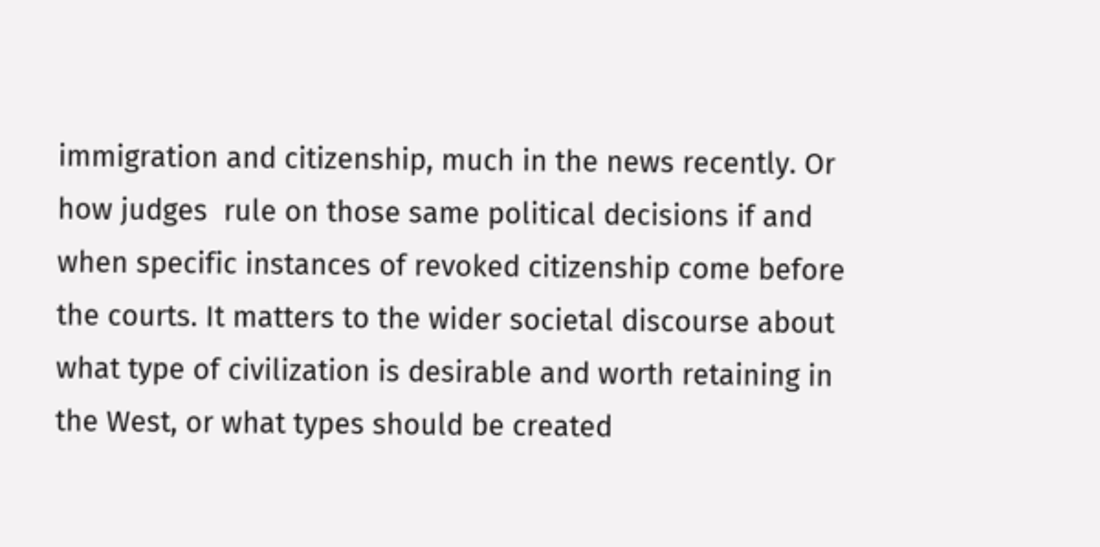immigration and citizenship, much in the news recently. Or how judges  rule on those same political decisions if and when specific instances of revoked citizenship come before the courts. It matters to the wider societal discourse about what type of civilization is desirable and worth retaining in the West, or what types should be created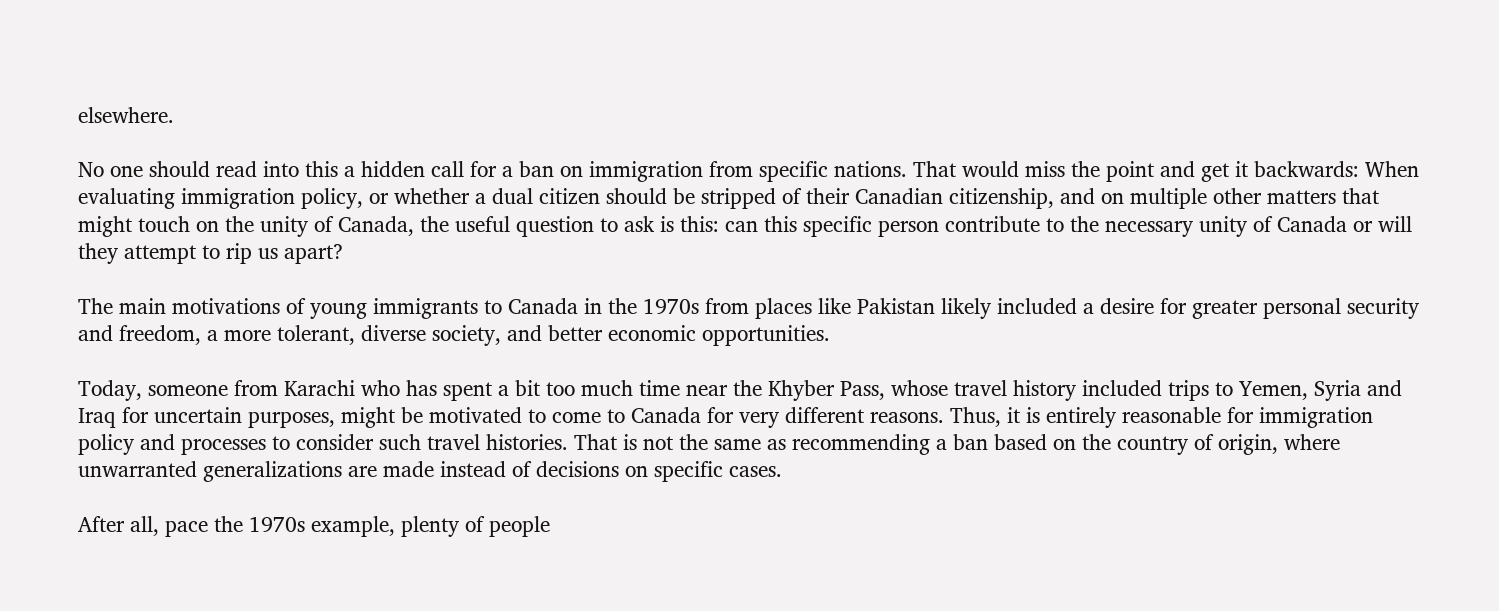elsewhere.

No one should read into this a hidden call for a ban on immigration from specific nations. That would miss the point and get it backwards: When evaluating immigration policy, or whether a dual citizen should be stripped of their Canadian citizenship, and on multiple other matters that might touch on the unity of Canada, the useful question to ask is this: can this specific person contribute to the necessary unity of Canada or will they attempt to rip us apart?

The main motivations of young immigrants to Canada in the 1970s from places like Pakistan likely included a desire for greater personal security and freedom, a more tolerant, diverse society, and better economic opportunities.

Today, someone from Karachi who has spent a bit too much time near the Khyber Pass, whose travel history included trips to Yemen, Syria and Iraq for uncertain purposes, might be motivated to come to Canada for very different reasons. Thus, it is entirely reasonable for immigration policy and processes to consider such travel histories. That is not the same as recommending a ban based on the country of origin, where unwarranted generalizations are made instead of decisions on specific cases.

After all, pace the 1970s example, plenty of people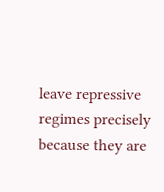leave repressive regimes precisely because they are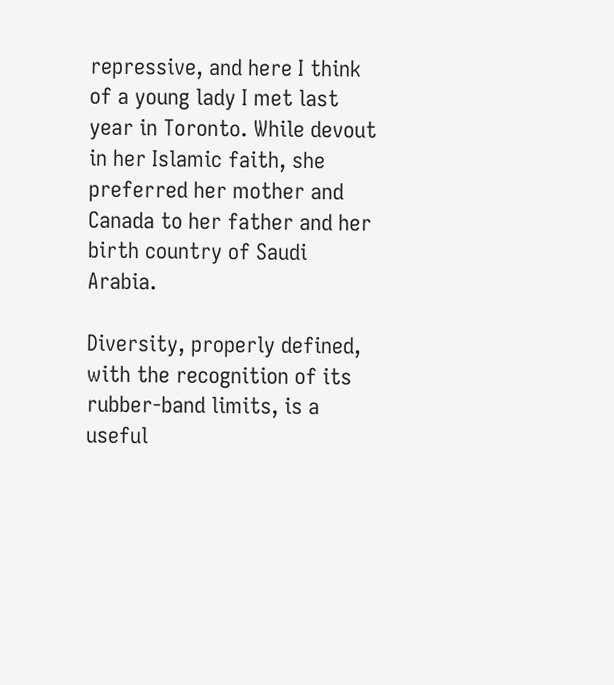repressive, and here I think of a young lady I met last year in Toronto. While devout in her Islamic faith, she preferred her mother and Canada to her father and her birth country of Saudi Arabia.

Diversity, properly defined, with the recognition of its rubber-band limits, is a useful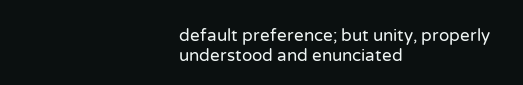default preference; but unity, properly understood and enunciated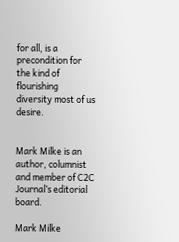for all, is a precondition for the kind of flourishing diversity most of us desire.


Mark Milke is an author, columnist and member of C2C Journal’s editorial board.

Mark Milke